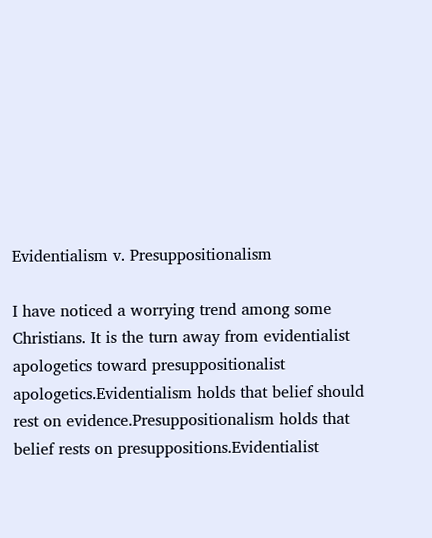Evidentialism v. Presuppositionalism

I have noticed a worrying trend among some Christians. It is the turn away from evidentialist apologetics toward presuppositionalist apologetics.Evidentialism holds that belief should rest on evidence.Presuppositionalism holds that belief rests on presuppositions.Evidentialist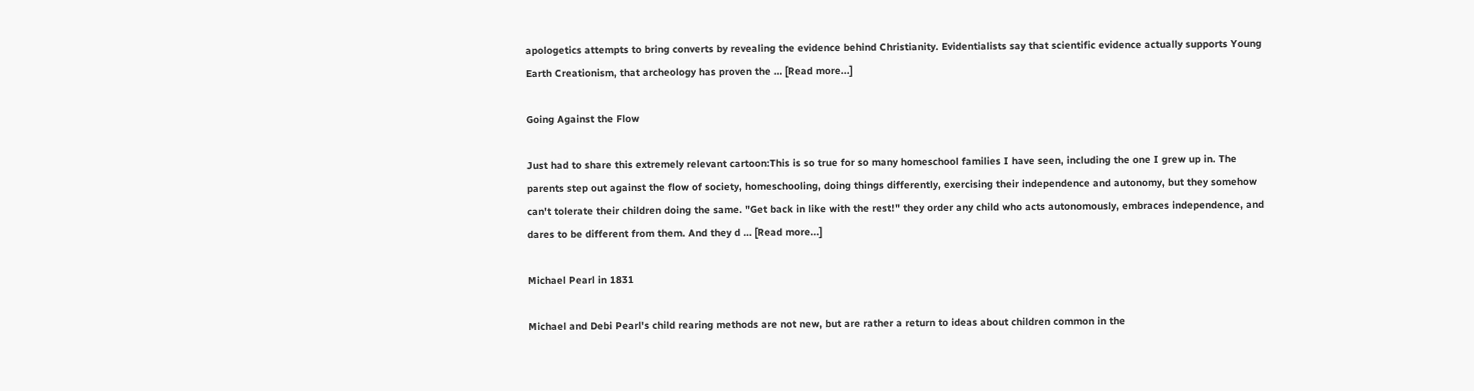apologetics attempts to bring converts by revealing the evidence behind Christianity. Evidentialists say that scientific evidence actually supports Young Earth Creationism, that archeology has proven the … [Read more...]

Going Against the Flow

Just had to share this extremely relevant cartoon:This is so true for so many homeschool families I have seen, including the one I grew up in. The parents step out against the flow of society, homeschooling, doing things differently, exercising their independence and autonomy, but they somehow can't tolerate their children doing the same. "Get back in like with the rest!" they order any child who acts autonomously, embraces independence, and dares to be different from them. And they d … [Read more...]

Michael Pearl in 1831

Michael and Debi Pearl's child rearing methods are not new, but are rather a return to ideas about children common in the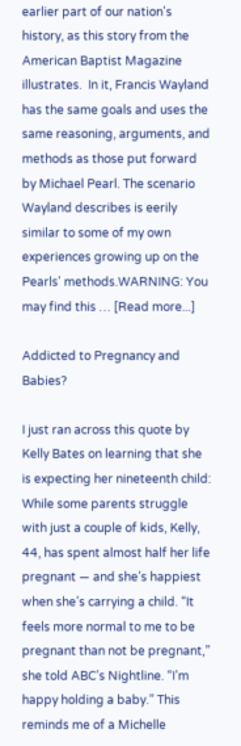earlier part of our nation's history, as this story from the American Baptist Magazine illustrates.  In it, Francis Wayland has the same goals and uses the same reasoning, arguments, and methods as those put forward by Michael Pearl. The scenario Wayland describes is eerily similar to some of my own experiences growing up on the Pearls' methods.WARNING: You may find this … [Read more...]

Addicted to Pregnancy and Babies?

I just ran across this quote by Kelly Bates on learning that she is expecting her nineteenth child: While some parents struggle with just a couple of kids, Kelly, 44, has spent almost half her life pregnant — and she’s happiest when she’s carrying a child. “It feels more normal to me to be pregnant than not be pregnant,” she told ABC’s Nightline. “I’m happy holding a baby.” This reminds me of a Michelle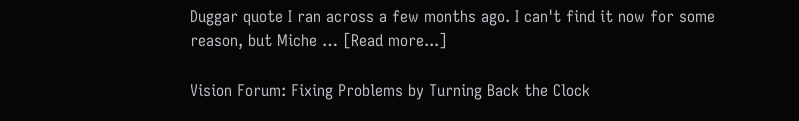Duggar quote I ran across a few months ago. I can't find it now for some reason, but Miche … [Read more...]

Vision Forum: Fixing Problems by Turning Back the Clock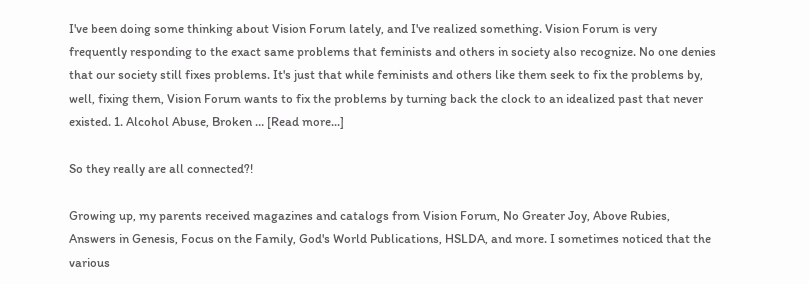I've been doing some thinking about Vision Forum lately, and I've realized something. Vision Forum is very frequently responding to the exact same problems that feminists and others in society also recognize. No one denies that our society still fixes problems. It's just that while feminists and others like them seek to fix the problems by, well, fixing them, Vision Forum wants to fix the problems by turning back the clock to an idealized past that never existed. 1. Alcohol Abuse, Broken … [Read more...]

So they really are all connected?!

Growing up, my parents received magazines and catalogs from Vision Forum, No Greater Joy, Above Rubies, Answers in Genesis, Focus on the Family, God's World Publications, HSLDA, and more. I sometimes noticed that the various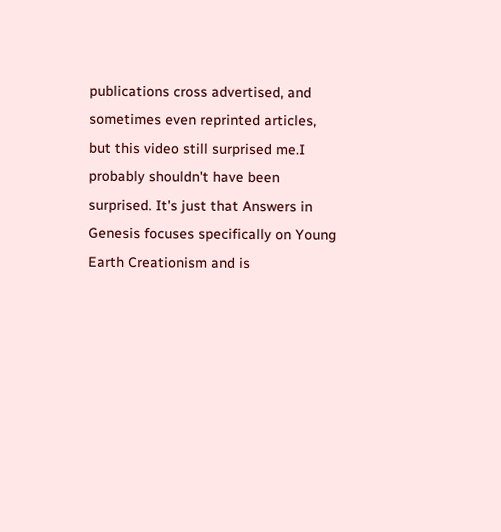publications cross advertised, and sometimes even reprinted articles, but this video still surprised me.I probably shouldn't have been surprised. It's just that Answers in Genesis focuses specifically on Young Earth Creationism and is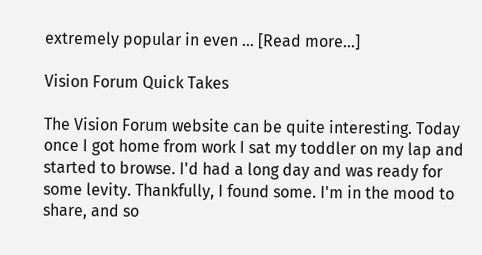extremely popular in even … [Read more...]

Vision Forum Quick Takes

The Vision Forum website can be quite interesting. Today once I got home from work I sat my toddler on my lap and started to browse. I'd had a long day and was ready for some levity. Thankfully, I found some. I'm in the mood to share, and so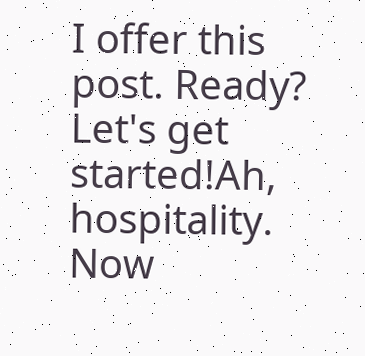I offer this post. Ready? Let's get started!Ah, hospitality. Now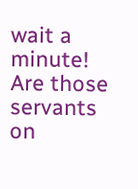wait a minute! Are those servants on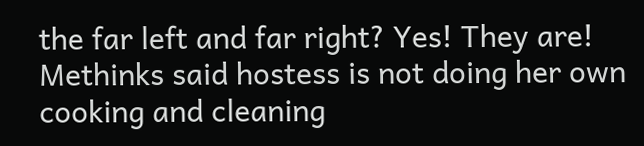the far left and far right? Yes! They are! Methinks said hostess is not doing her own cooking and cleaning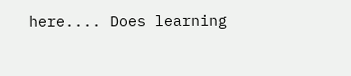here.... Does learning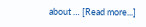about … [Read more...]